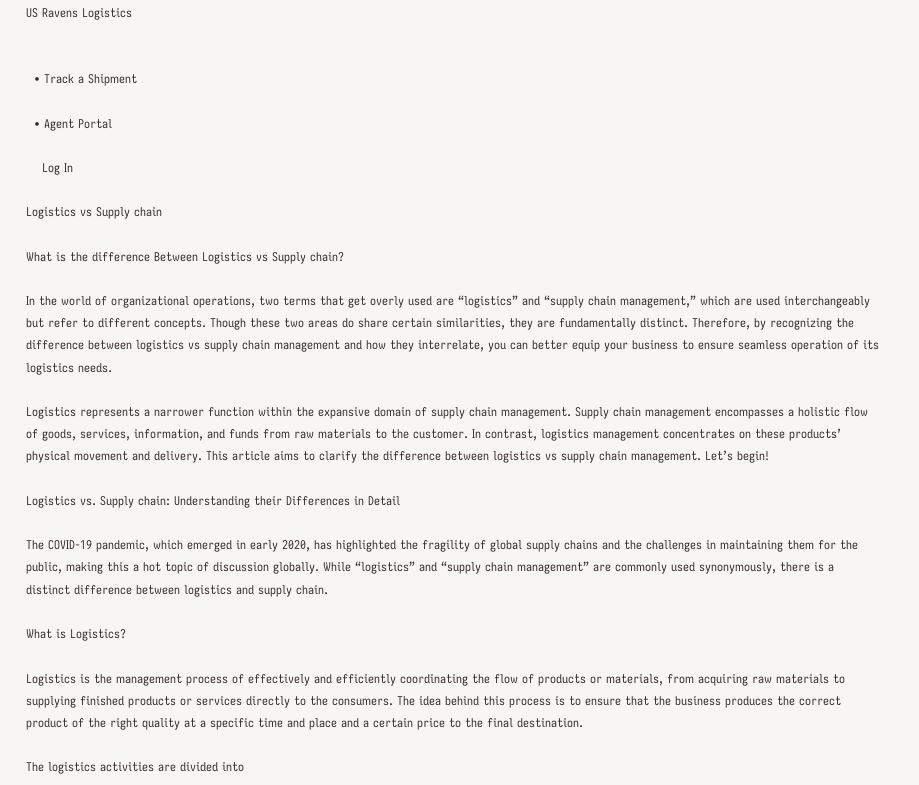US Ravens Logistics


  • Track a Shipment

  • Agent Portal

    Log In

Logistics vs Supply chain

What is the difference Between Logistics vs Supply chain?

In the world of organizational operations, two terms that get overly used are “logistics” and “supply chain management,” which are used interchangeably but refer to different concepts. Though these two areas do share certain similarities, they are fundamentally distinct. Therefore, by recognizing the difference between logistics vs supply chain management and how they interrelate, you can better equip your business to ensure seamless operation of its logistics needs.

Logistics represents a narrower function within the expansive domain of supply chain management. Supply chain management encompasses a holistic flow of goods, services, information, and funds from raw materials to the customer. In contrast, logistics management concentrates on these products’ physical movement and delivery. This article aims to clarify the difference between logistics vs supply chain management. Let’s begin!

Logistics vs. Supply chain: Understanding their Differences in Detail

The COVID-19 pandemic, which emerged in early 2020, has highlighted the fragility of global supply chains and the challenges in maintaining them for the public, making this a hot topic of discussion globally. While “logistics” and “supply chain management” are commonly used synonymously, there is a distinct difference between logistics and supply chain.

What is Logistics?

Logistics is the management process of effectively and efficiently coordinating the flow of products or materials, from acquiring raw materials to supplying finished products or services directly to the consumers. The idea behind this process is to ensure that the business produces the correct product of the right quality at a specific time and place and a certain price to the final destination.

The logistics activities are divided into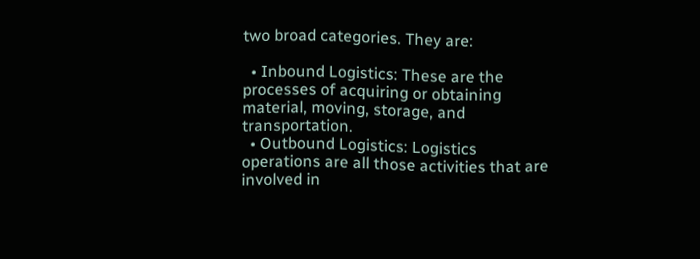two broad categories. They are:

  • Inbound Logistics: These are the processes of acquiring or obtaining material, moving, storage, and transportation.
  • Outbound Logistics: Logistics operations are all those activities that are involved in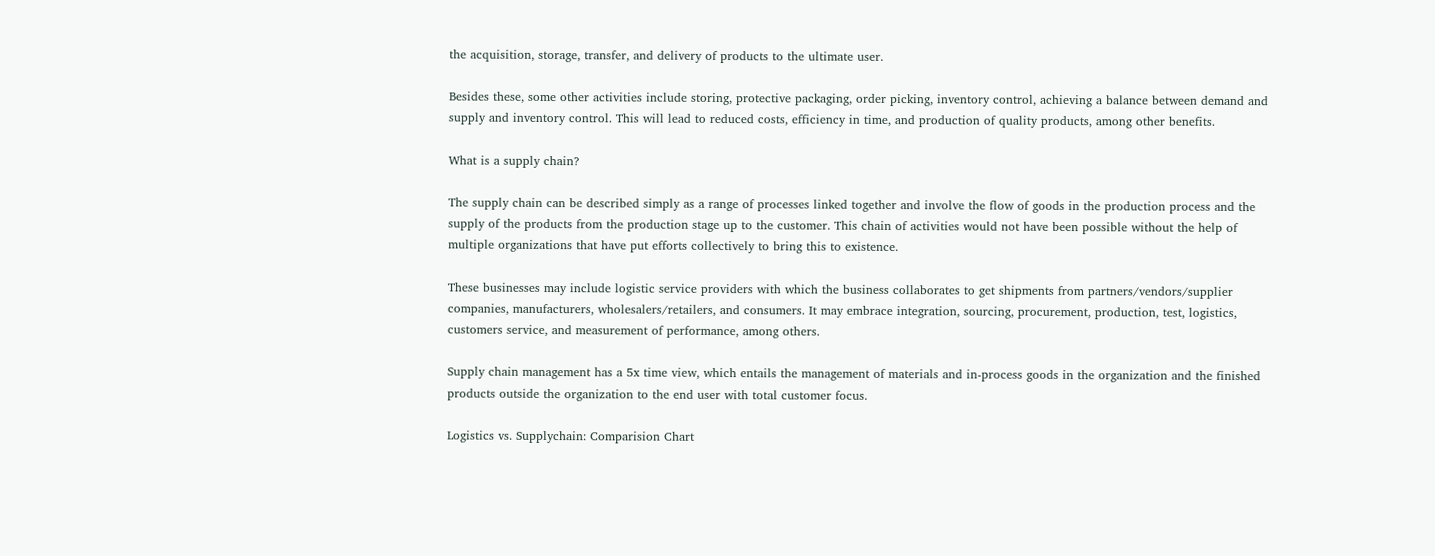the acquisition, storage, transfer, and delivery of products to the ultimate user.

Besides these, some other activities include storing, protective packaging, order picking, inventory control, achieving a balance between demand and supply and inventory control. This will lead to reduced costs, efficiency in time, and production of quality products, among other benefits.

What is a supply chain?

The supply chain can be described simply as a range of processes linked together and involve the flow of goods in the production process and the supply of the products from the production stage up to the customer. This chain of activities would not have been possible without the help of multiple organizations that have put efforts collectively to bring this to existence.

These businesses may include logistic service providers with which the business collaborates to get shipments from partners/vendors/supplier companies, manufacturers, wholesalers/retailers, and consumers. It may embrace integration, sourcing, procurement, production, test, logistics, customers service, and measurement of performance, among others.

Supply chain management has a 5x time view, which entails the management of materials and in-process goods in the organization and the finished products outside the organization to the end user with total customer focus.

Logistics vs. Supplychain: Comparision Chart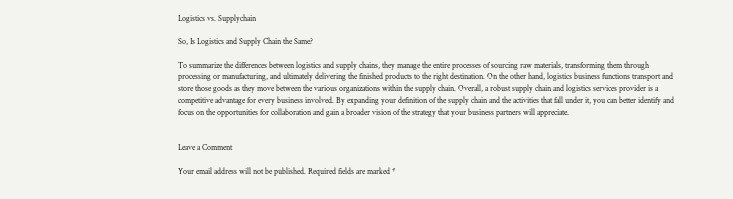Logistics vs. Supplychain

So, Is Logistics and Supply Chain the Same?

To summarize the differences between logistics and supply chains, they manage the entire processes of sourcing raw materials, transforming them through processing or manufacturing, and ultimately delivering the finished products to the right destination. On the other hand, logistics business functions transport and store those goods as they move between the various organizations within the supply chain. Overall, a robust supply chain and logistics services provider is a competitive advantage for every business involved. By expanding your definition of the supply chain and the activities that fall under it, you can better identify and focus on the opportunities for collaboration and gain a broader vision of the strategy that your business partners will appreciate.


Leave a Comment

Your email address will not be published. Required fields are marked *